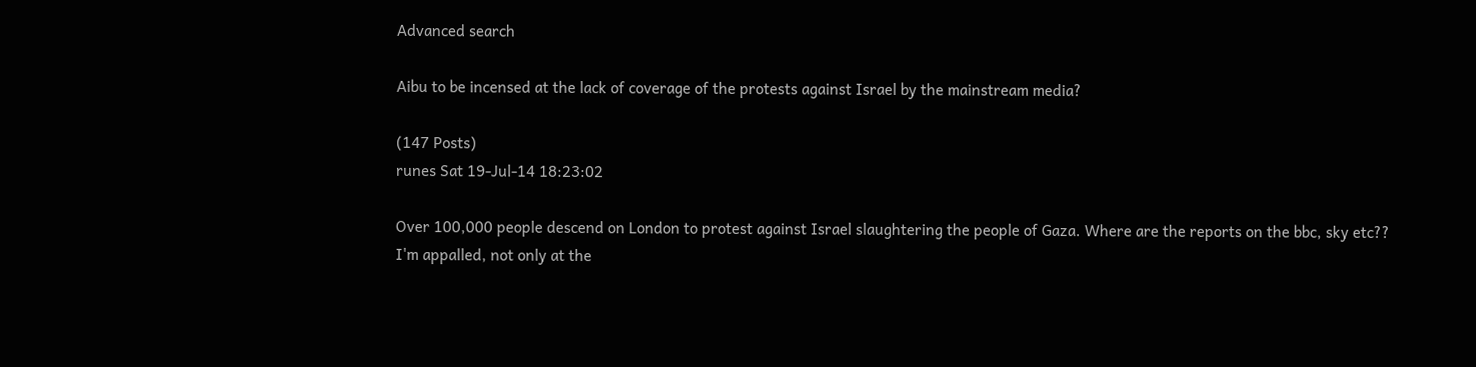Advanced search

Aibu to be incensed at the lack of coverage of the protests against Israel by the mainstream media?

(147 Posts)
runes Sat 19-Jul-14 18:23:02

Over 100,000 people descend on London to protest against Israel slaughtering the people of Gaza. Where are the reports on the bbc, sky etc?? I'm appalled, not only at the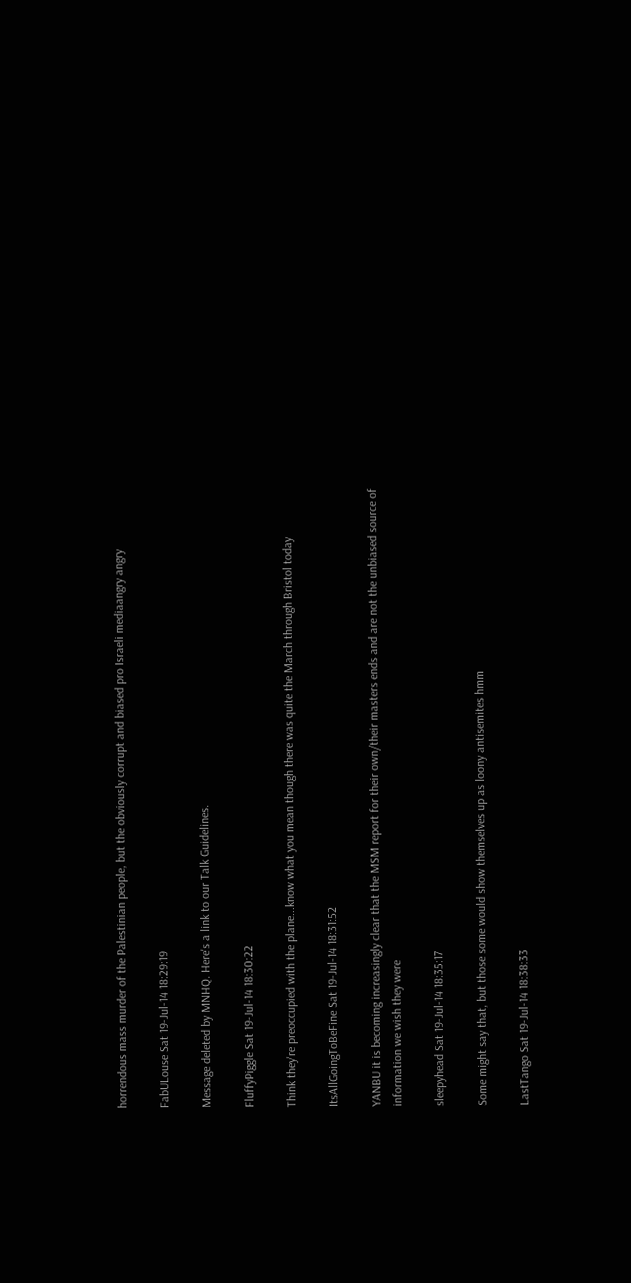horrendous mass murder of the Palestinian people, but the obviously corrupt and biased pro Israeli mediaangry angry

FabULouse Sat 19-Jul-14 18:29:19

Message deleted by MNHQ. Here's a link to our Talk Guidelines.

FluffyPiggle Sat 19-Jul-14 18:30:22

Think they're preoccupied with the plane...know what you mean though there was quite the March through Bristol today

ItsAllGoingToBeFine Sat 19-Jul-14 18:31:52

YANBU it is becoming increasingly clear that the MSM report for their own/their masters ends and are not the unbiased source of information we wish they were

sleepyhead Sat 19-Jul-14 18:35:17

Some might say that, but those some would show themselves up as loony antisemites hmm

LastTango Sat 19-Jul-14 18:38:33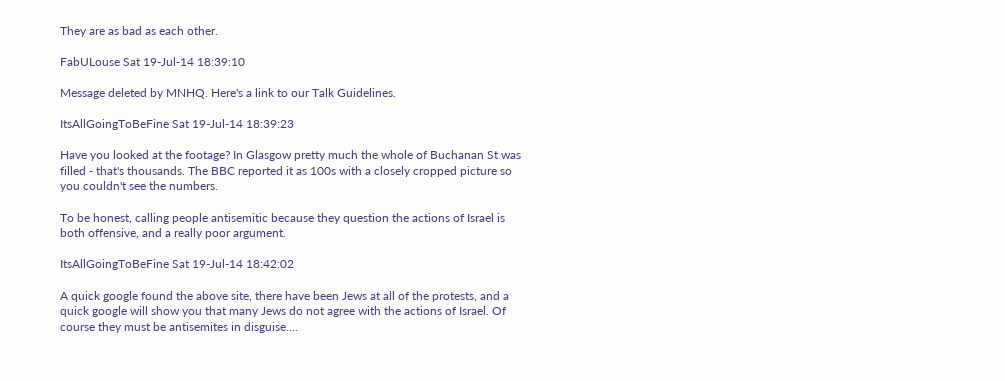They are as bad as each other.

FabULouse Sat 19-Jul-14 18:39:10

Message deleted by MNHQ. Here's a link to our Talk Guidelines.

ItsAllGoingToBeFine Sat 19-Jul-14 18:39:23

Have you looked at the footage? In Glasgow pretty much the whole of Buchanan St was filled - that's thousands. The BBC reported it as 100s with a closely cropped picture so you couldn't see the numbers.

To be honest, calling people antisemitic because they question the actions of Israel is both offensive, and a really poor argument.

ItsAllGoingToBeFine Sat 19-Jul-14 18:42:02

A quick google found the above site, there have been Jews at all of the protests, and a quick google will show you that many Jews do not agree with the actions of Israel. Of course they must be antisemites in disguise....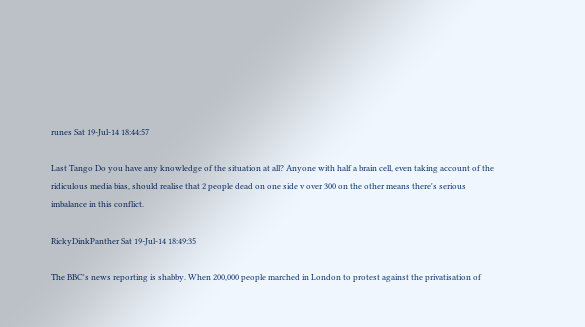runes Sat 19-Jul-14 18:44:57

Last Tango Do you have any knowledge of the situation at all? Anyone with half a brain cell, even taking account of the ridiculous media bias, should realise that 2 people dead on one side v over 300 on the other means there's serious imbalance in this conflict.

RickyDinkPanther Sat 19-Jul-14 18:49:35

The BBC's news reporting is shabby. When 200,000 people marched in London to protest against the privatisation of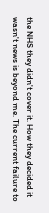the NHS they didn't cover it. How they decided it wasn't news is beyond me. The current failure to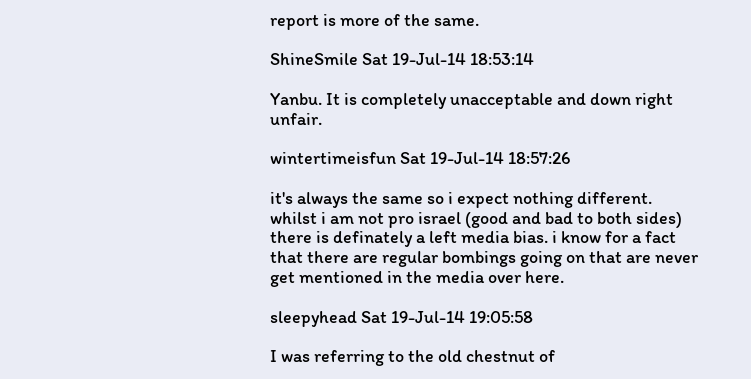report is more of the same.

ShineSmile Sat 19-Jul-14 18:53:14

Yanbu. It is completely unacceptable and down right unfair.

wintertimeisfun Sat 19-Jul-14 18:57:26

it's always the same so i expect nothing different. whilst i am not pro israel (good and bad to both sides) there is definately a left media bias. i know for a fact that there are regular bombings going on that are never get mentioned in the media over here.

sleepyhead Sat 19-Jul-14 19:05:58

I was referring to the old chestnut of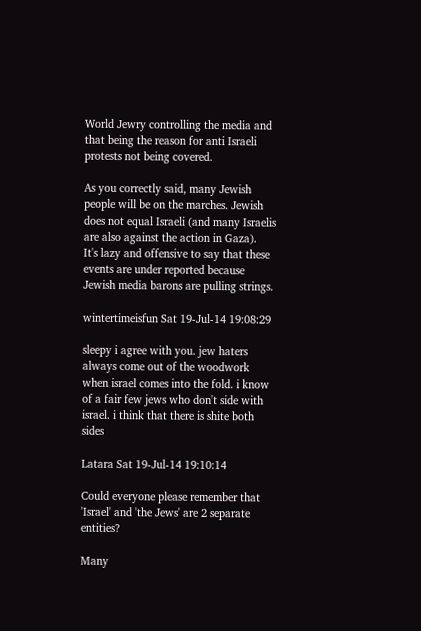World Jewry controlling the media and that being the reason for anti Israeli protests not being covered.

As you correctly said, many Jewish people will be on the marches. Jewish does not equal Israeli (and many Israelis are also against the action in Gaza).
It's lazy and offensive to say that these events are under reported because Jewish media barons are pulling strings.

wintertimeisfun Sat 19-Jul-14 19:08:29

sleepy i agree with you. jew haters always come out of the woodwork when israel comes into the fold. i know of a fair few jews who don't side with israel. i think that there is shite both sides

Latara Sat 19-Jul-14 19:10:14

Could everyone please remember that 'Israel' and 'the Jews' are 2 separate entities?

Many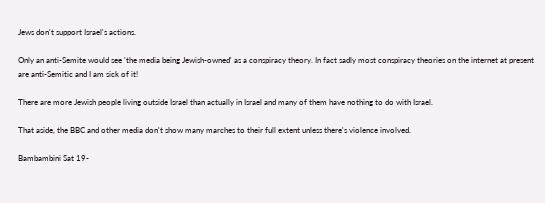Jews don't support Israel's actions.

Only an anti-Semite would see 'the media being Jewish-owned' as a conspiracy theory. In fact sadly most conspiracy theories on the internet at present are anti-Semitic and I am sick of it!

There are more Jewish people living outside Israel than actually in Israel and many of them have nothing to do with Israel.

That aside, the BBC and other media don't show many marches to their full extent unless there's violence involved.

Bambambini Sat 19-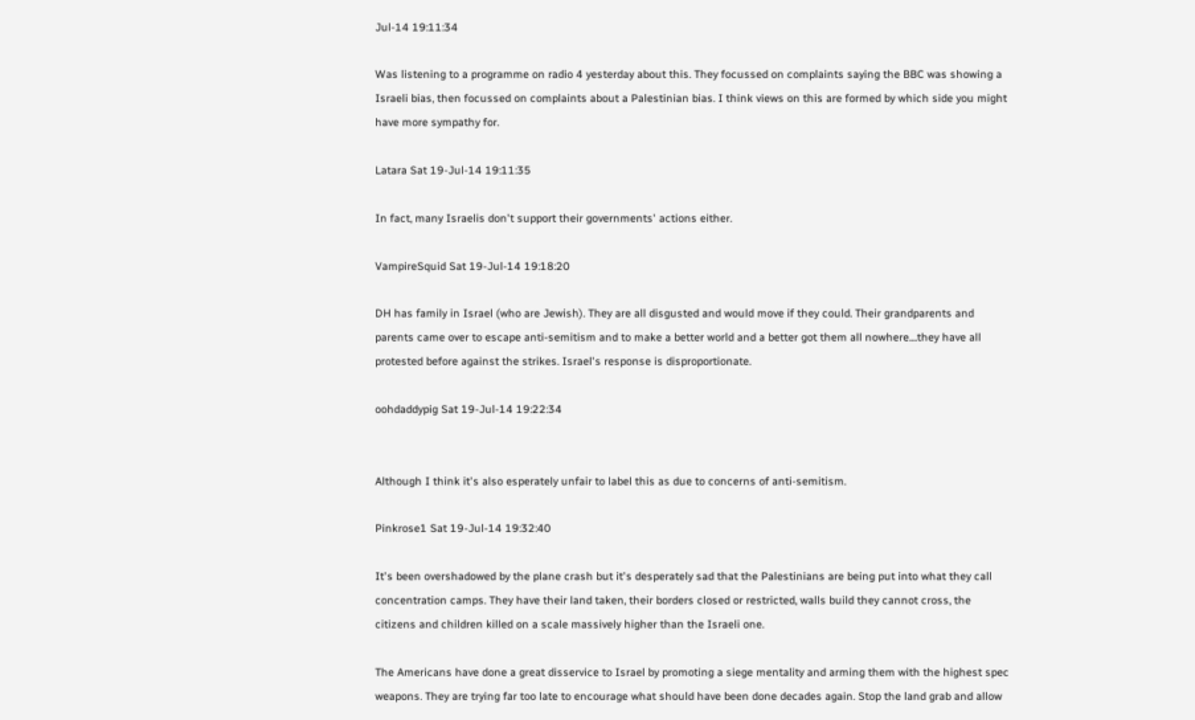Jul-14 19:11:34

Was listening to a programme on radio 4 yesterday about this. They focussed on complaints saying the BBC was showing a Israeli bias, then focussed on complaints about a Palestinian bias. I think views on this are formed by which side you might have more sympathy for.

Latara Sat 19-Jul-14 19:11:35

In fact, many Israelis don't support their governments' actions either.

VampireSquid Sat 19-Jul-14 19:18:20

DH has family in Israel (who are Jewish). They are all disgusted and would move if they could. Their grandparents and parents came over to escape anti-semitism and to make a better world and a better got them all nowhere....they have all protested before against the strikes. Israel's response is disproportionate.

oohdaddypig Sat 19-Jul-14 19:22:34


Although I think it's also esperately unfair to label this as due to concerns of anti-semitism.

Pinkrose1 Sat 19-Jul-14 19:32:40

It's been overshadowed by the plane crash but it's desperately sad that the Palestinians are being put into what they call concentration camps. They have their land taken, their borders closed or restricted, walls build they cannot cross, the citizens and children killed on a scale massively higher than the Israeli one.

The Americans have done a great disservice to Israel by promoting a siege mentality and arming them with the highest spec weapons. They are trying far too late to encourage what should have been done decades again. Stop the land grab and allow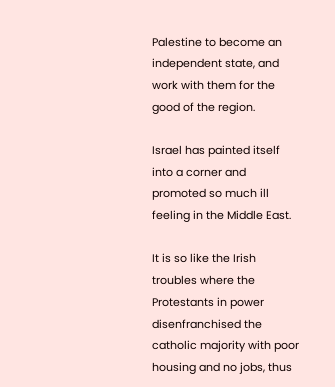Palestine to become an independent state, and work with them for the good of the region.

Israel has painted itself into a corner and promoted so much ill feeling in the Middle East.

It is so like the Irish troubles where the Protestants in power disenfranchised the catholic majority with poor housing and no jobs, thus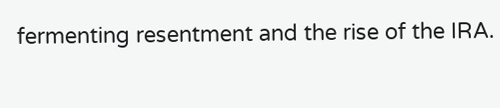fermenting resentment and the rise of the IRA.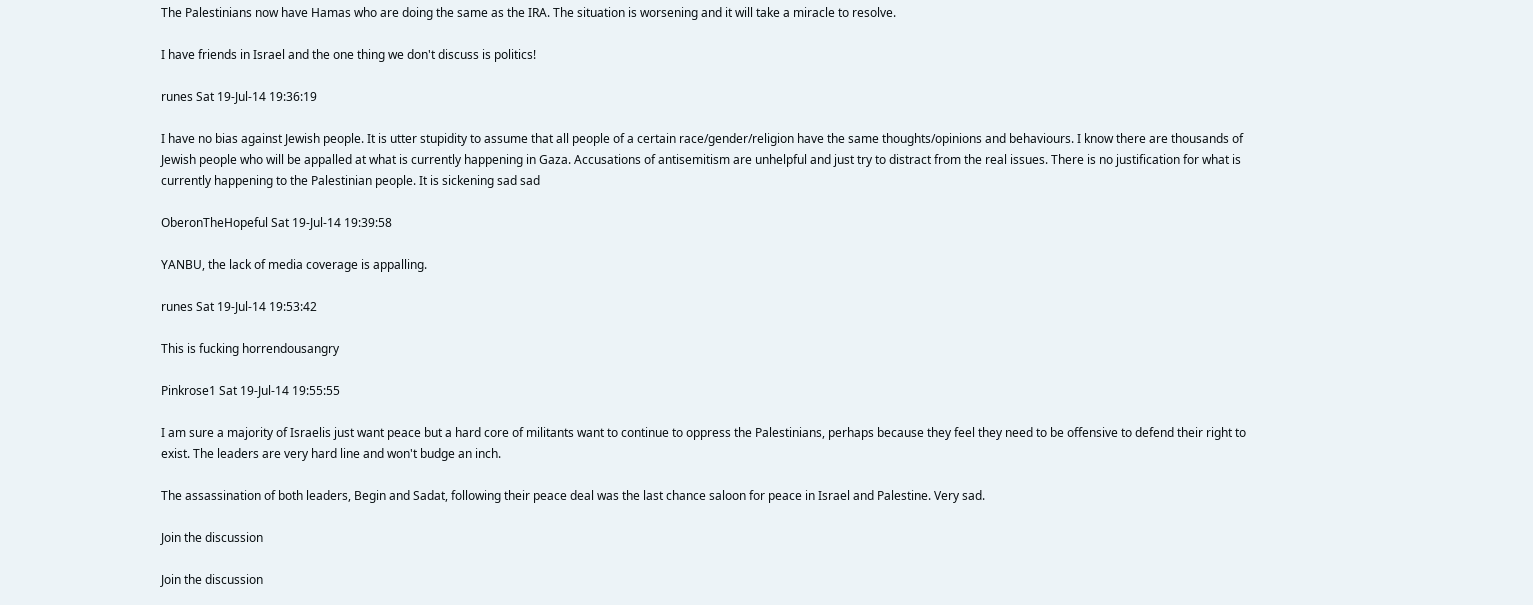The Palestinians now have Hamas who are doing the same as the IRA. The situation is worsening and it will take a miracle to resolve.

I have friends in Israel and the one thing we don't discuss is politics!

runes Sat 19-Jul-14 19:36:19

I have no bias against Jewish people. It is utter stupidity to assume that all people of a certain race/gender/religion have the same thoughts/opinions and behaviours. I know there are thousands of Jewish people who will be appalled at what is currently happening in Gaza. Accusations of antisemitism are unhelpful and just try to distract from the real issues. There is no justification for what is currently happening to the Palestinian people. It is sickening sad sad

OberonTheHopeful Sat 19-Jul-14 19:39:58

YANBU, the lack of media coverage is appalling.

runes Sat 19-Jul-14 19:53:42

This is fucking horrendousangry

Pinkrose1 Sat 19-Jul-14 19:55:55

I am sure a majority of Israelis just want peace but a hard core of militants want to continue to oppress the Palestinians, perhaps because they feel they need to be offensive to defend their right to exist. The leaders are very hard line and won't budge an inch.

The assassination of both leaders, Begin and Sadat, following their peace deal was the last chance saloon for peace in Israel and Palestine. Very sad.

Join the discussion

Join the discussion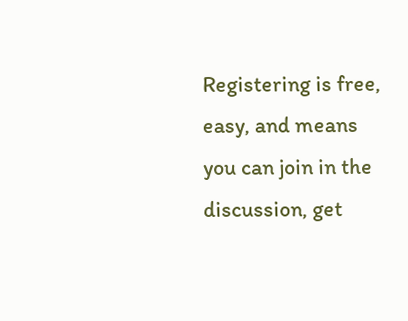Registering is free, easy, and means you can join in the discussion, get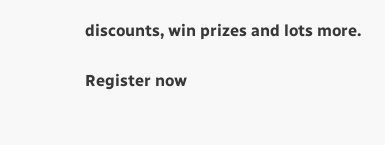discounts, win prizes and lots more.

Register now